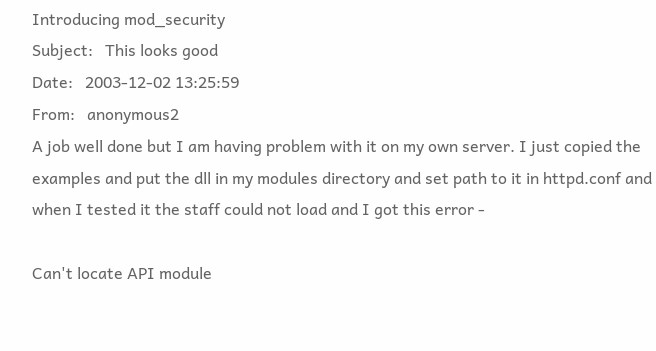Introducing mod_security
Subject:   This looks good
Date:   2003-12-02 13:25:59
From:   anonymous2
A job well done but I am having problem with it on my own server. I just copied the examples and put the dll in my modules directory and set path to it in httpd.conf and when I tested it the staff could not load and I got this error -

Can't locate API module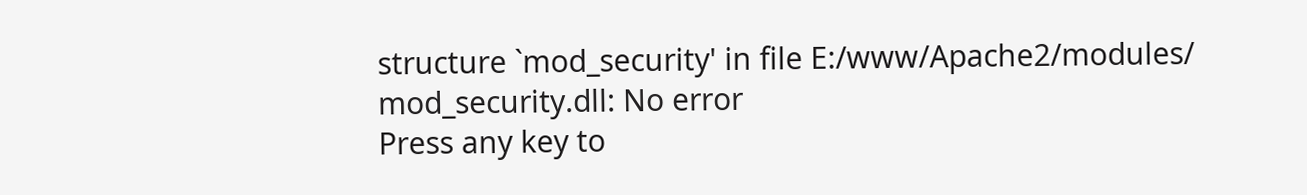structure `mod_security' in file E:/www/Apache2/modules/
mod_security.dll: No error
Press any key to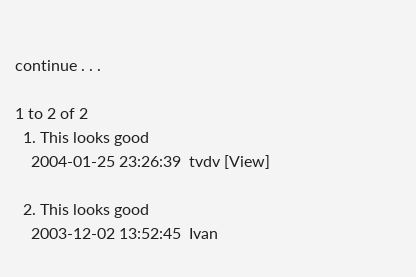continue . . .

1 to 2 of 2
  1. This looks good
    2004-01-25 23:26:39  tvdv [View]

  2. This looks good
    2003-12-02 13:52:45  Ivan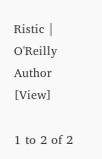Ristic | O'Reilly Author [View]

1 to 2 of 2